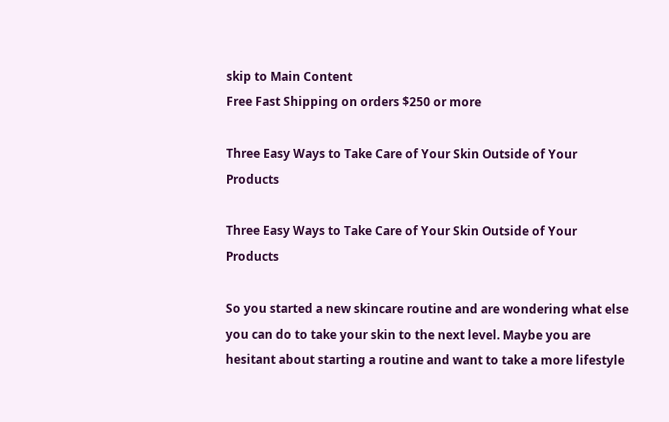skip to Main Content
Free Fast Shipping on orders $250 or more

Three Easy Ways to Take Care of Your Skin Outside of Your Products

Three Easy Ways to Take Care of Your Skin Outside of Your Products

So you started a new skincare routine and are wondering what else you can do to take your skin to the next level. Maybe you are hesitant about starting a routine and want to take a more lifestyle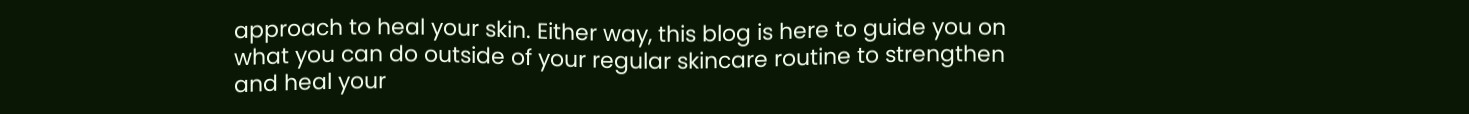approach to heal your skin. Either way, this blog is here to guide you on what you can do outside of your regular skincare routine to strengthen and heal your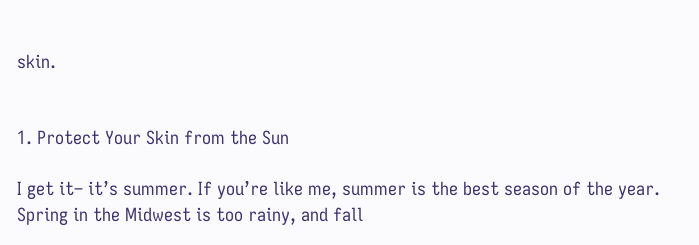skin.


1. Protect Your Skin from the Sun

I get it– it’s summer. If you’re like me, summer is the best season of the year. Spring in the Midwest is too rainy, and fall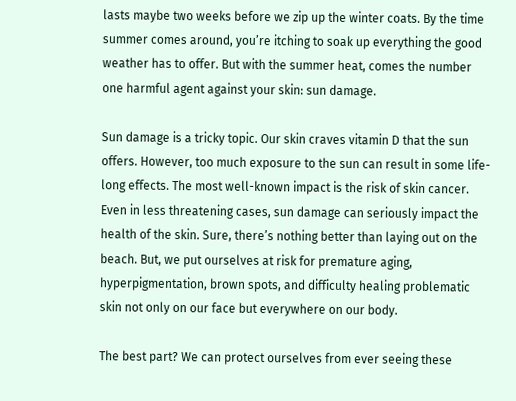lasts maybe two weeks before we zip up the winter coats. By the time summer comes around, you’re itching to soak up everything the good weather has to offer. But with the summer heat, comes the number one harmful agent against your skin: sun damage.

Sun damage is a tricky topic. Our skin craves vitamin D that the sun offers. However, too much exposure to the sun can result in some life-long effects. The most well-known impact is the risk of skin cancer. Even in less threatening cases, sun damage can seriously impact the health of the skin. Sure, there’s nothing better than laying out on the beach. But, we put ourselves at risk for premature aging, hyperpigmentation, brown spots, and difficulty healing problematic skin not only on our face but everywhere on our body.

The best part? We can protect ourselves from ever seeing these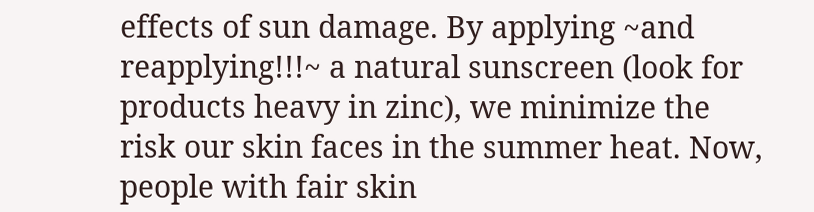effects of sun damage. By applying ~and reapplying!!!~ a natural sunscreen (look for products heavy in zinc), we minimize the risk our skin faces in the summer heat. Now, people with fair skin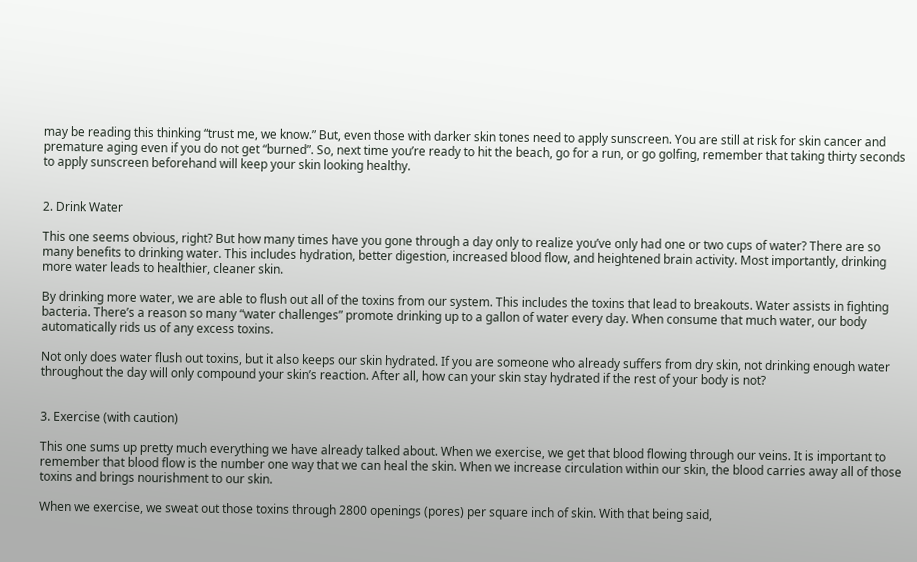may be reading this thinking “trust me, we know.” But, even those with darker skin tones need to apply sunscreen. You are still at risk for skin cancer and premature aging even if you do not get “burned”. So, next time you’re ready to hit the beach, go for a run, or go golfing, remember that taking thirty seconds to apply sunscreen beforehand will keep your skin looking healthy.


2. Drink Water

This one seems obvious, right? But how many times have you gone through a day only to realize you’ve only had one or two cups of water? There are so many benefits to drinking water. This includes hydration, better digestion, increased blood flow, and heightened brain activity. Most importantly, drinking more water leads to healthier, cleaner skin.

By drinking more water, we are able to flush out all of the toxins from our system. This includes the toxins that lead to breakouts. Water assists in fighting bacteria. There’s a reason so many “water challenges” promote drinking up to a gallon of water every day. When consume that much water, our body automatically rids us of any excess toxins.

Not only does water flush out toxins, but it also keeps our skin hydrated. If you are someone who already suffers from dry skin, not drinking enough water throughout the day will only compound your skin’s reaction. After all, how can your skin stay hydrated if the rest of your body is not?


3. Exercise (with caution)

This one sums up pretty much everything we have already talked about. When we exercise, we get that blood flowing through our veins. It is important to remember that blood flow is the number one way that we can heal the skin. When we increase circulation within our skin, the blood carries away all of those toxins and brings nourishment to our skin.

When we exercise, we sweat out those toxins through 2800 openings (pores) per square inch of skin. With that being said,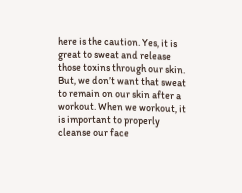here is the caution. Yes, it is great to sweat and release those toxins through our skin. But, we don’t want that sweat to remain on our skin after a workout. When we workout, it is important to properly cleanse our face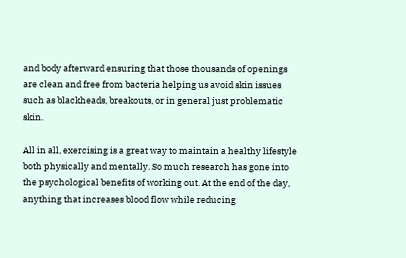and body afterward ensuring that those thousands of openings are clean and free from bacteria helping us avoid skin issues such as blackheads, breakouts, or in general just problematic skin.

All in all, exercising is a great way to maintain a healthy lifestyle both physically and mentally. So much research has gone into the psychological benefits of working out. At the end of the day, anything that increases blood flow while reducing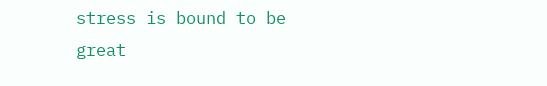stress is bound to be great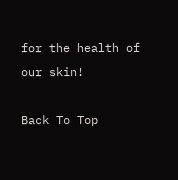for the health of our skin!

Back To Top